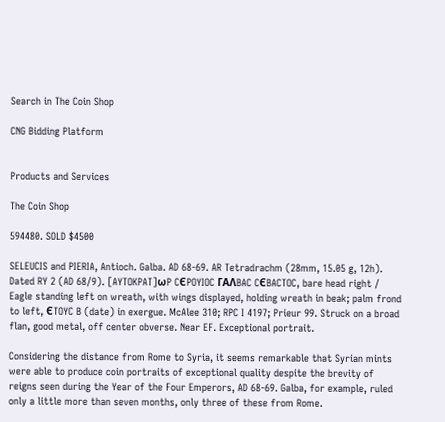Search in The Coin Shop

CNG Bidding Platform


Products and Services

The Coin Shop

594480. SOLD $4500

SELEUCIS and PIERIA, Antioch. Galba. AD 68-69. AR Tetradrachm (28mm, 15.05 g, 12h). Dated RY 2 (AD 68/9). [AYTOKPAT]ωP CЄPOYIOC ΓΑΛBAC CЄBACTOC, bare head right / Eagle standing left on wreath, with wings displayed, holding wreath in beak; palm frond to left, ЄTOYC B (date) in exergue. McAlee 310; RPC I 4197; Prieur 99. Struck on a broad flan, good metal, off center obverse. Near EF. Exceptional portrait.

Considering the distance from Rome to Syria, it seems remarkable that Syrian mints were able to produce coin portraits of exceptional quality despite the brevity of reigns seen during the Year of the Four Emperors, AD 68-69. Galba, for example, ruled only a little more than seven months, only three of these from Rome.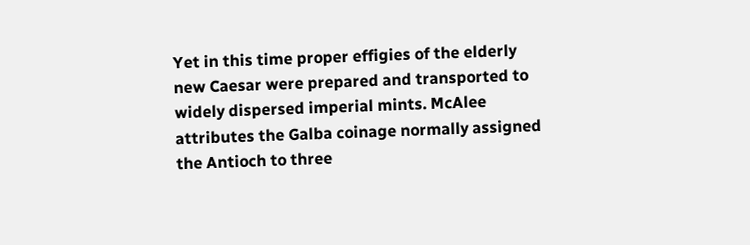Yet in this time proper effigies of the elderly new Caesar were prepared and transported to widely dispersed imperial mints. McAlee attributes the Galba coinage normally assigned the Antioch to three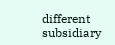different subsidiary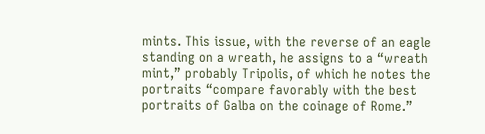mints. This issue, with the reverse of an eagle standing on a wreath, he assigns to a “wreath mint,” probably Tripolis, of which he notes the portraits “compare favorably with the best portraits of Galba on the coinage of Rome.”